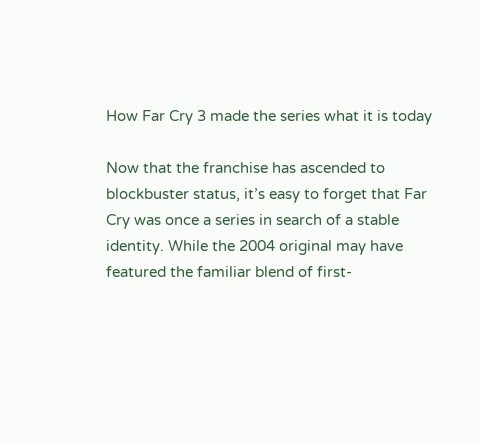How Far Cry 3 made the series what it is today

Now that the franchise has ascended to blockbuster status, it’s easy to forget that Far Cry was once a series in search of a stable identity. While the 2004 original may have featured the familiar blend of first-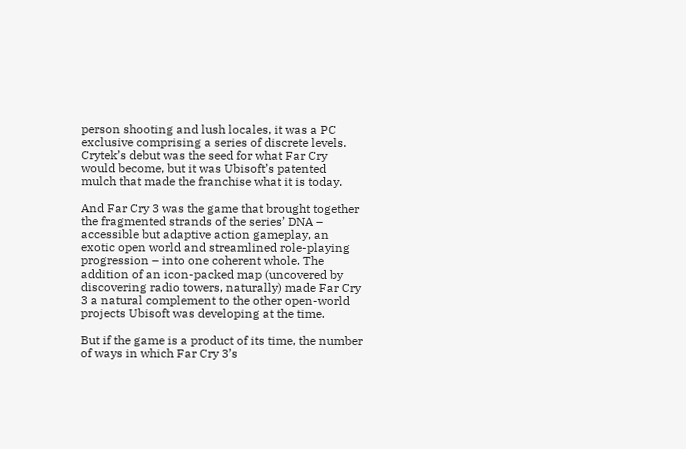person shooting and lush locales, it was a PC exclusive comprising a series of discrete levels. Crytek’s debut was the seed for what Far Cry would become, but it was Ubisoft’s patented mulch that made the franchise what it is today.

And Far Cry 3 was the game that brought together the fragmented strands of the series’ DNA – accessible but adaptive action gameplay, an exotic open world and streamlined role-playing progression – into one coherent whole. The addition of an icon-packed map (uncovered by discovering radio towers, naturally) made Far Cry 3 a natural complement to the other open-world projects Ubisoft was developing at the time.

But if the game is a product of its time, the number of ways in which Far Cry 3’s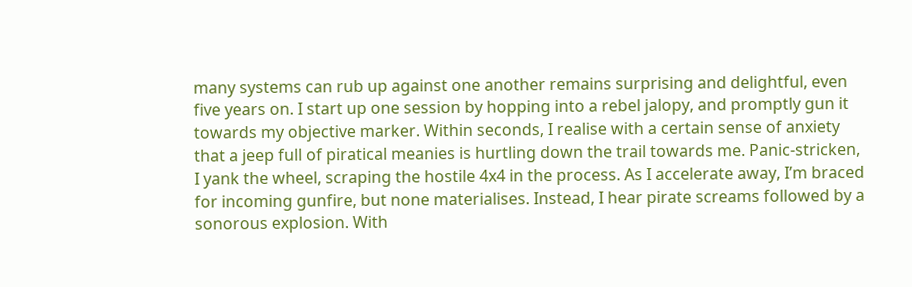many systems can rub up against one another remains surprising and delightful, even five years on. I start up one session by hopping into a rebel jalopy, and promptly gun it towards my objective marker. Within seconds, I realise with a certain sense of anxiety that a jeep full of piratical meanies is hurtling down the trail towards me. Panic-stricken, I yank the wheel, scraping the hostile 4x4 in the process. As I accelerate away, I’m braced for incoming gunfire, but none materialises. Instead, I hear pirate screams followed by a sonorous explosion. With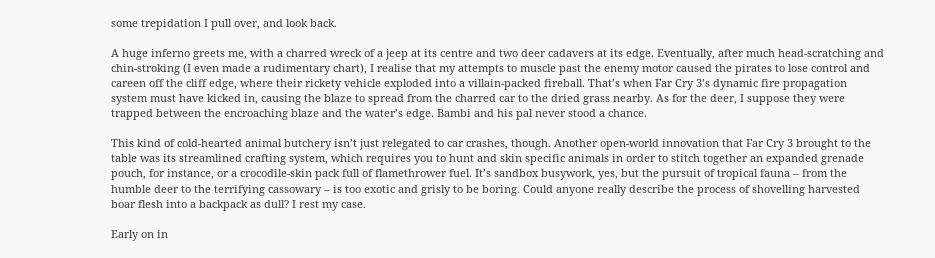some trepidation I pull over, and look back.

A huge inferno greets me, with a charred wreck of a jeep at its centre and two deer cadavers at its edge. Eventually, after much head-scratching and chin-stroking (I even made a rudimentary chart), I realise that my attempts to muscle past the enemy motor caused the pirates to lose control and careen off the cliff edge, where their rickety vehicle exploded into a villain-packed fireball. That’s when Far Cry 3’s dynamic fire propagation system must have kicked in, causing the blaze to spread from the charred car to the dried grass nearby. As for the deer, I suppose they were trapped between the encroaching blaze and the water’s edge. Bambi and his pal never stood a chance.

This kind of cold-hearted animal butchery isn’t just relegated to car crashes, though. Another open-world innovation that Far Cry 3 brought to the table was its streamlined crafting system, which requires you to hunt and skin specific animals in order to stitch together an expanded grenade pouch, for instance, or a crocodile-skin pack full of flamethrower fuel. It’s sandbox busywork, yes, but the pursuit of tropical fauna – from the humble deer to the terrifying cassowary – is too exotic and grisly to be boring. Could anyone really describe the process of shovelling harvested boar flesh into a backpack as dull? I rest my case.

Early on in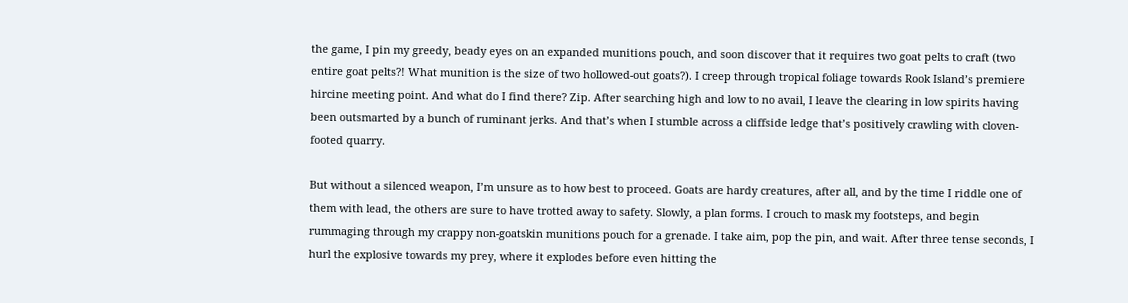the game, I pin my greedy, beady eyes on an expanded munitions pouch, and soon discover that it requires two goat pelts to craft (two entire goat pelts?! What munition is the size of two hollowed-out goats?). I creep through tropical foliage towards Rook Island’s premiere hircine meeting point. And what do I find there? Zip. After searching high and low to no avail, I leave the clearing in low spirits having been outsmarted by a bunch of ruminant jerks. And that’s when I stumble across a cliffside ledge that’s positively crawling with cloven-footed quarry.

But without a silenced weapon, I’m unsure as to how best to proceed. Goats are hardy creatures, after all, and by the time I riddle one of them with lead, the others are sure to have trotted away to safety. Slowly, a plan forms. I crouch to mask my footsteps, and begin rummaging through my crappy non-goatskin munitions pouch for a grenade. I take aim, pop the pin, and wait. After three tense seconds, I hurl the explosive towards my prey, where it explodes before even hitting the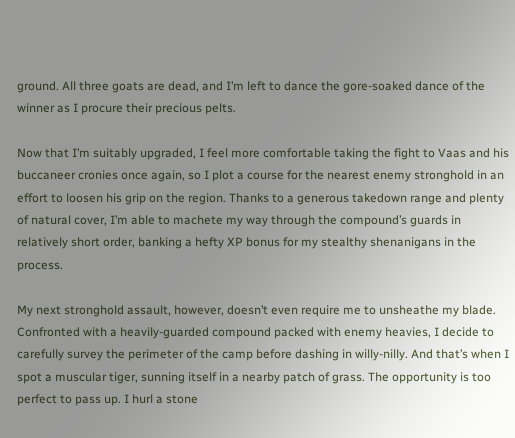ground. All three goats are dead, and I’m left to dance the gore-soaked dance of the winner as I procure their precious pelts.

Now that I’m suitably upgraded, I feel more comfortable taking the fight to Vaas and his buccaneer cronies once again, so I plot a course for the nearest enemy stronghold in an effort to loosen his grip on the region. Thanks to a generous takedown range and plenty of natural cover, I’m able to machete my way through the compound’s guards in relatively short order, banking a hefty XP bonus for my stealthy shenanigans in the process.

My next stronghold assault, however, doesn’t even require me to unsheathe my blade. Confronted with a heavily-guarded compound packed with enemy heavies, I decide to carefully survey the perimeter of the camp before dashing in willy-nilly. And that’s when I spot a muscular tiger, sunning itself in a nearby patch of grass. The opportunity is too perfect to pass up. I hurl a stone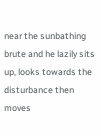near the sunbathing brute and he lazily sits up, looks towards the disturbance then moves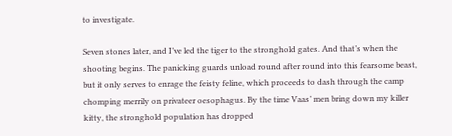to investigate.

Seven stones later, and I’ve led the tiger to the stronghold gates. And that’s when the shooting begins. The panicking guards unload round after round into this fearsome beast, but it only serves to enrage the feisty feline, which proceeds to dash through the camp chomping merrily on privateer oesophagus. By the time Vaas’ men bring down my killer kitty, the stronghold population has dropped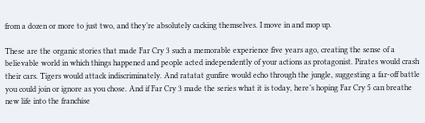from a dozen or more to just two, and they’re absolutely cacking themselves. I move in and mop up.

These are the organic stories that made Far Cry 3 such a memorable experience five years ago, creating the sense of a believable world in which things happened and people acted independently of your actions as protagonist. Pirates would crash their cars. Tigers would attack indiscriminately. And ratatat gunfire would echo through the jungle, suggesting a far-off battle you could join or ignore as you chose. And if Far Cry 3 made the series what it is today, here’s hoping Far Cry 5 can breathe new life into the franchise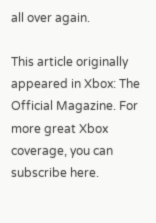all over again.

This article originally appeared in Xbox: The Official Magazine. For more great Xbox coverage, you can subscribe here.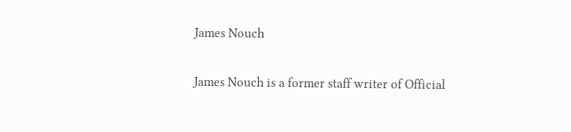James Nouch

James Nouch is a former staff writer of Official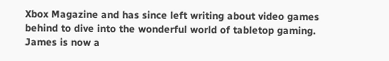Xbox Magazine and has since left writing about video games behind to dive into the wonderful world of tabletop gaming. James is now a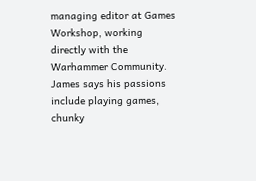managing editor at Games Workshop, working directly with the Warhammer Community. James says his passions include playing games, chunky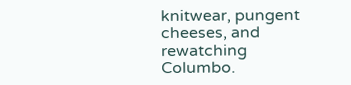knitwear, pungent cheeses, and rewatching Columbo.